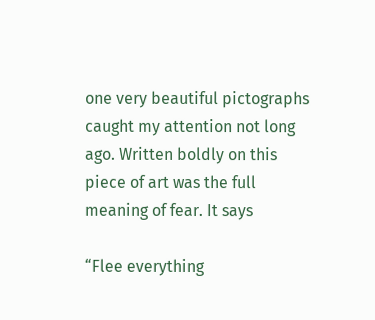one very beautiful pictographs caught my attention not long ago. Written boldly on this piece of art was the full meaning of fear. It says

“Flee everything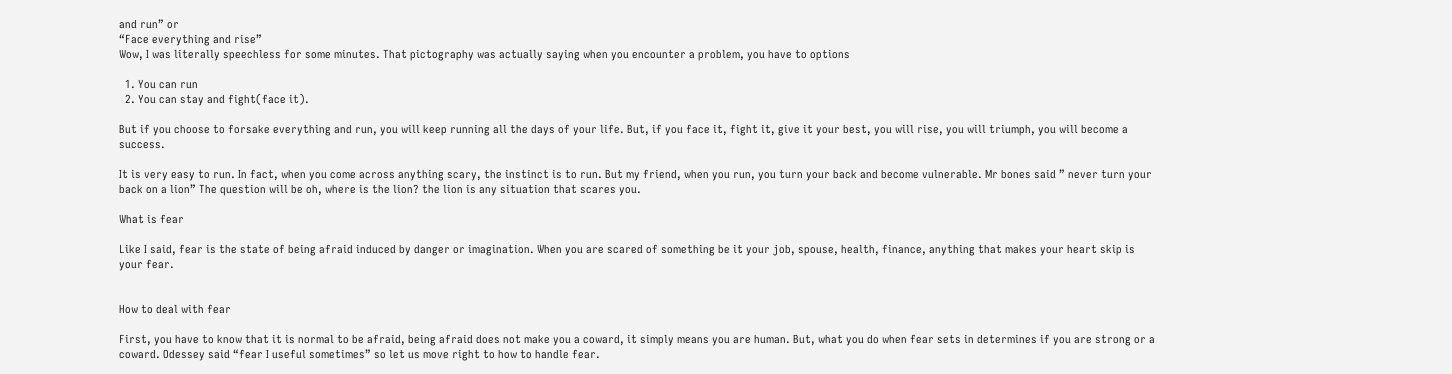and run” or
“Face everything and rise”
Wow, I was literally speechless for some minutes. That pictography was actually saying when you encounter a problem, you have to options

  1. You can run
  2. You can stay and fight(face it).

But if you choose to forsake everything and run, you will keep running all the days of your life. But, if you face it, fight it, give it your best, you will rise, you will triumph, you will become a success.

It is very easy to run. In fact, when you come across anything scary, the instinct is to run. But my friend, when you run, you turn your back and become vulnerable. Mr bones said ” never turn your back on a lion” The question will be oh, where is the lion? the lion is any situation that scares you.

What is fear

Like I said, fear is the state of being afraid induced by danger or imagination. When you are scared of something be it your job, spouse, health, finance, anything that makes your heart skip is your fear.


How to deal with fear

First, you have to know that it is normal to be afraid, being afraid does not make you a coward, it simply means you are human. But, what you do when fear sets in determines if you are strong or a coward. Odessey said “fear I useful sometimes” so let us move right to how to handle fear.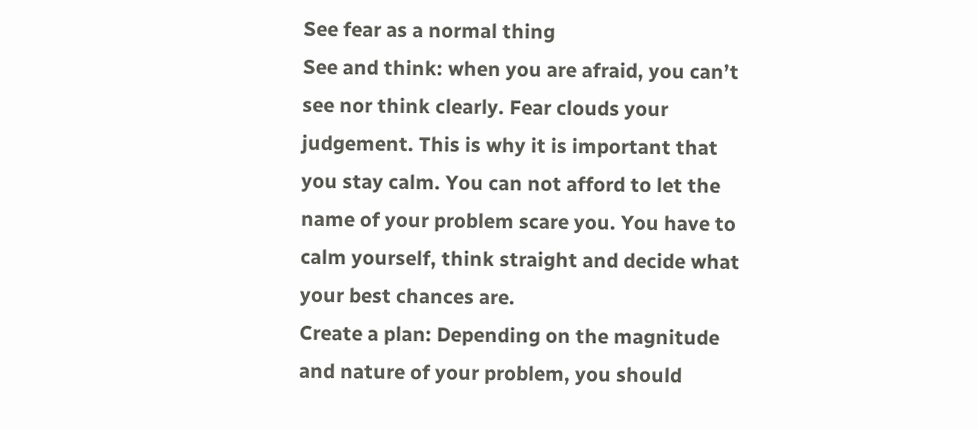See fear as a normal thing
See and think: when you are afraid, you can’t see nor think clearly. Fear clouds your judgement. This is why it is important that you stay calm. You can not afford to let the name of your problem scare you. You have to calm yourself, think straight and decide what your best chances are.
Create a plan: Depending on the magnitude and nature of your problem, you should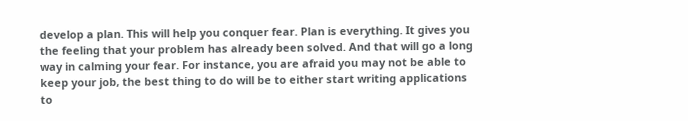develop a plan. This will help you conquer fear. Plan is everything. It gives you the feeling that your problem has already been solved. And that will go a long way in calming your fear. For instance, you are afraid you may not be able to keep your job, the best thing to do will be to either start writing applications to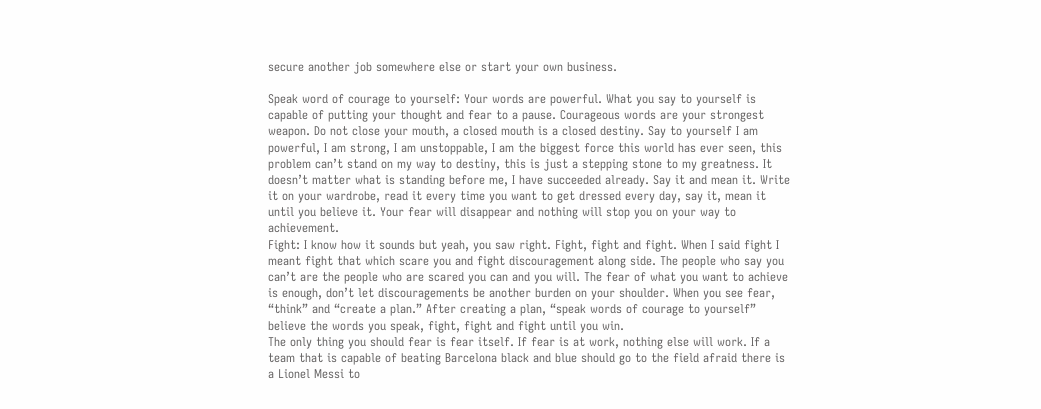secure another job somewhere else or start your own business.

Speak word of courage to yourself: Your words are powerful. What you say to yourself is capable of putting your thought and fear to a pause. Courageous words are your strongest weapon. Do not close your mouth, a closed mouth is a closed destiny. Say to yourself I am powerful, I am strong, I am unstoppable, I am the biggest force this world has ever seen, this problem can’t stand on my way to destiny, this is just a stepping stone to my greatness. It doesn’t matter what is standing before me, I have succeeded already. Say it and mean it. Write it on your wardrobe, read it every time you want to get dressed every day, say it, mean it until you believe it. Your fear will disappear and nothing will stop you on your way to achievement.
Fight: I know how it sounds but yeah, you saw right. Fight, fight and fight. When I said fight I meant fight that which scare you and fight discouragement along side. The people who say you can’t are the people who are scared you can and you will. The fear of what you want to achieve is enough, don’t let discouragements be another burden on your shoulder. When you see fear, “think” and “create a plan.” After creating a plan, “speak words of courage to yourself” believe the words you speak, fight, fight and fight until you win.
The only thing you should fear is fear itself. If fear is at work, nothing else will work. If a team that is capable of beating Barcelona black and blue should go to the field afraid there is a Lionel Messi to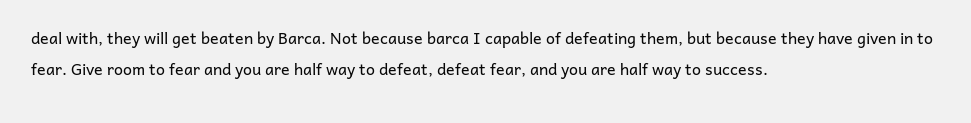deal with, they will get beaten by Barca. Not because barca I capable of defeating them, but because they have given in to fear. Give room to fear and you are half way to defeat, defeat fear, and you are half way to success.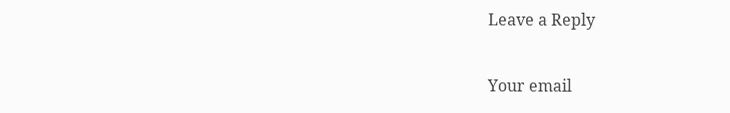Leave a Reply

Your email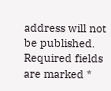address will not be published. Required fields are marked *